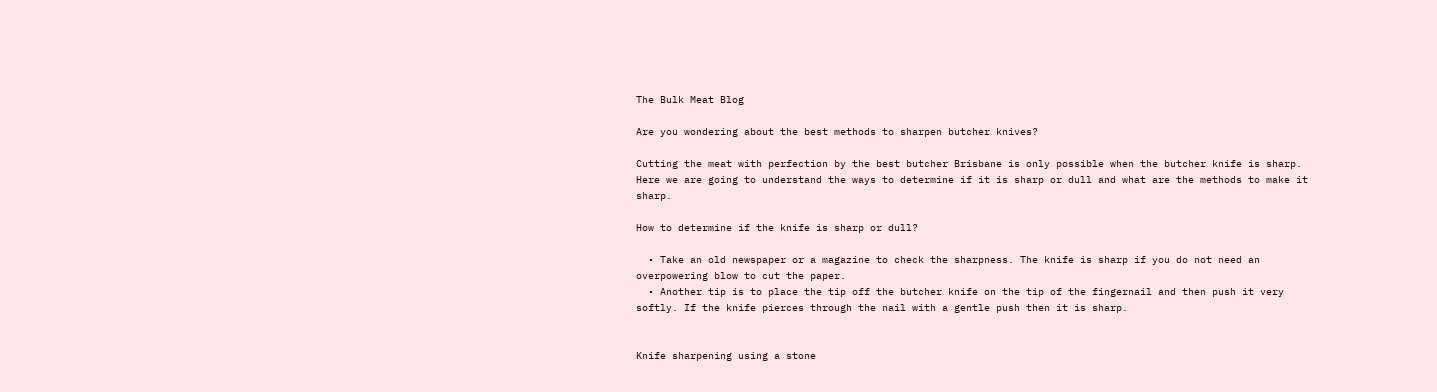The Bulk Meat Blog

Are you wondering about the best methods to sharpen butcher knives?

Cutting the meat with perfection by the best butcher Brisbane is only possible when the butcher knife is sharp. Here we are going to understand the ways to determine if it is sharp or dull and what are the methods to make it sharp.

How to determine if the knife is sharp or dull?

  • Take an old newspaper or a magazine to check the sharpness. The knife is sharp if you do not need an overpowering blow to cut the paper.
  • Another tip is to place the tip off the butcher knife on the tip of the fingernail and then push it very softly. If the knife pierces through the nail with a gentle push then it is sharp.


Knife sharpening using a stone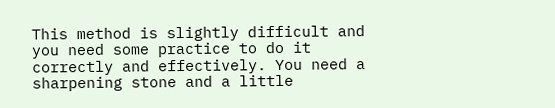This method is slightly difficult and you need some practice to do it correctly and effectively. You need a sharpening stone and a little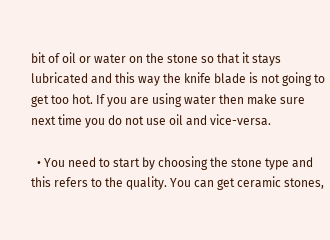bit of oil or water on the stone so that it stays lubricated and this way the knife blade is not going to get too hot. If you are using water then make sure next time you do not use oil and vice-versa.

  • You need to start by choosing the stone type and this refers to the quality. You can get ceramic stones,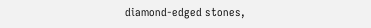diamond-edged stones,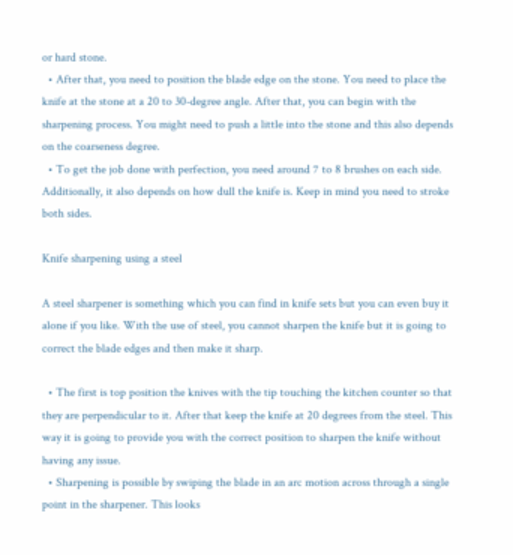or hard stone.
  • After that, you need to position the blade edge on the stone. You need to place the knife at the stone at a 20 to 30-degree angle. After that, you can begin with the sharpening process. You might need to push a little into the stone and this also depends on the coarseness degree.
  • To get the job done with perfection, you need around 7 to 8 brushes on each side. Additionally, it also depends on how dull the knife is. Keep in mind you need to stroke both sides.

Knife sharpening using a steel

A steel sharpener is something which you can find in knife sets but you can even buy it alone if you like. With the use of steel, you cannot sharpen the knife but it is going to correct the blade edges and then make it sharp.

  • The first is top position the knives with the tip touching the kitchen counter so that they are perpendicular to it. After that keep the knife at 20 degrees from the steel. This way it is going to provide you with the correct position to sharpen the knife without having any issue.
  • Sharpening is possible by swiping the blade in an arc motion across through a single point in the sharpener. This looks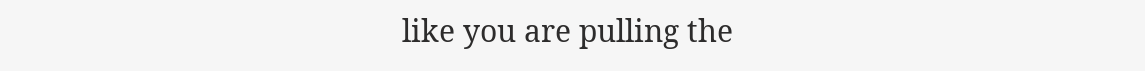like you are pulling the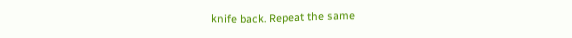knife back. Repeat the same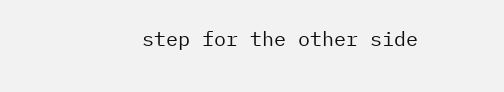step for the other side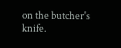on the butcher's knife.